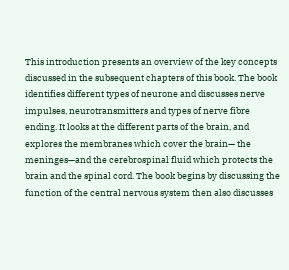This introduction presents an overview of the key concepts discussed in the subsequent chapters of this book. The book identifies different types of neurone and discusses nerve impulses, neurotransmitters and types of nerve fibre ending. It looks at the different parts of the brain, and explores the membranes which cover the brain— the meninges—and the cerebrospinal fluid which protects the brain and the spinal cord. The book begins by discussing the function of the central nervous system then also discusses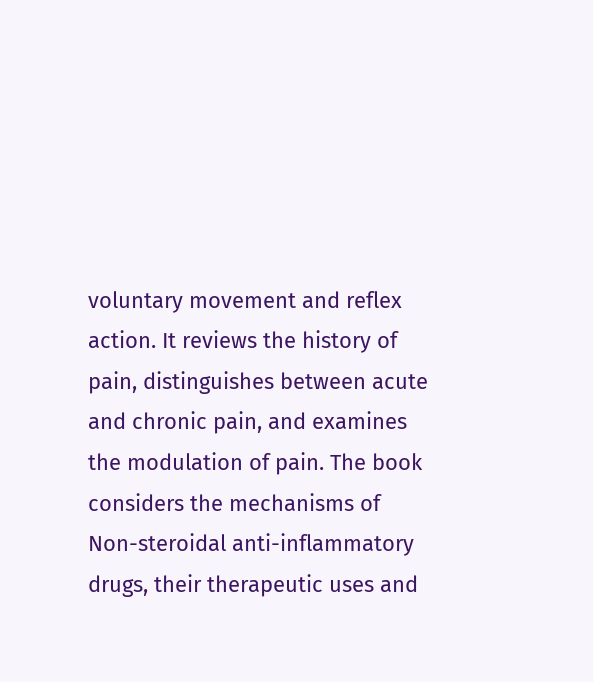voluntary movement and reflex action. It reviews the history of pain, distinguishes between acute and chronic pain, and examines the modulation of pain. The book considers the mechanisms of Non-steroidal anti-inflammatory drugs, their therapeutic uses and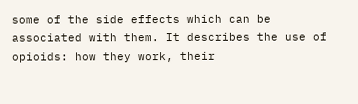some of the side effects which can be associated with them. It describes the use of opioids: how they work, their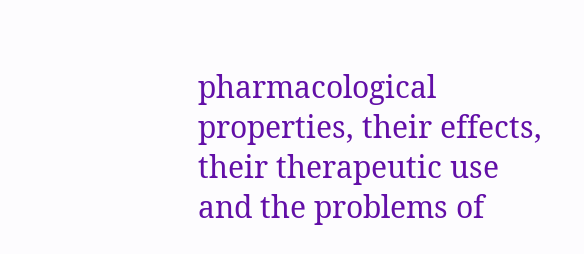pharmacological properties, their effects, their therapeutic use and the problems of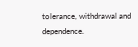tolerance, withdrawal and dependence.